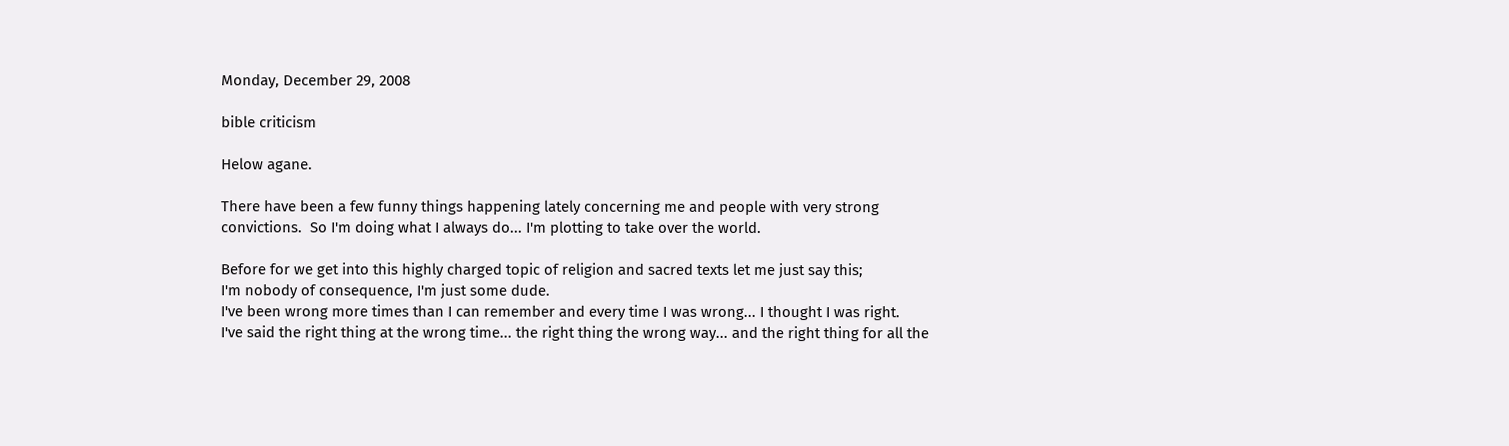Monday, December 29, 2008

bible criticism

Helow agane.

There have been a few funny things happening lately concerning me and people with very strong convictions.  So I'm doing what I always do... I'm plotting to take over the world.

Before for we get into this highly charged topic of religion and sacred texts let me just say this;
I'm nobody of consequence, I'm just some dude.
I've been wrong more times than I can remember and every time I was wrong... I thought I was right.
I've said the right thing at the wrong time... the right thing the wrong way... and the right thing for all the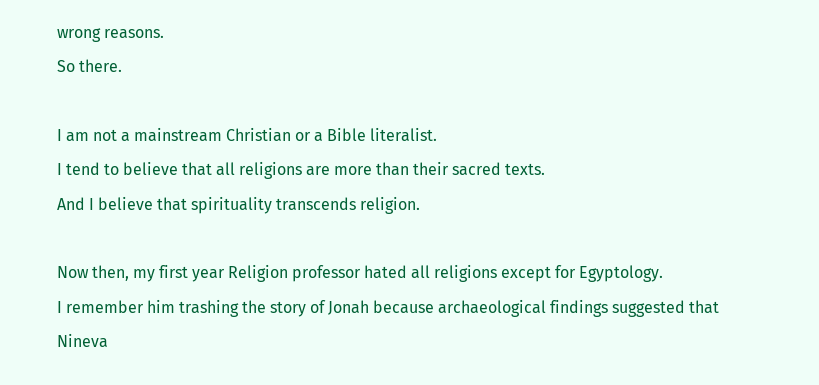wrong reasons.
So there.

I am not a mainstream Christian or a Bible literalist.
I tend to believe that all religions are more than their sacred texts.
And I believe that spirituality transcends religion.

Now then, my first year Religion professor hated all religions except for Egyptology.
I remember him trashing the story of Jonah because archaeological findings suggested that Nineva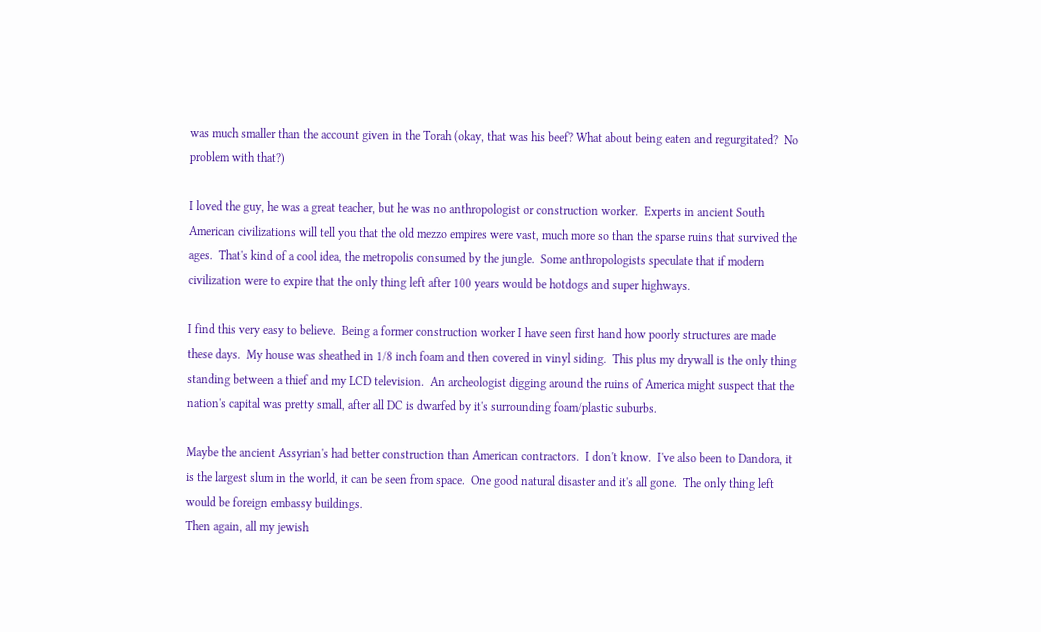was much smaller than the account given in the Torah (okay, that was his beef? What about being eaten and regurgitated?  No problem with that?)

I loved the guy, he was a great teacher, but he was no anthropologist or construction worker.  Experts in ancient South American civilizations will tell you that the old mezzo empires were vast, much more so than the sparse ruins that survived the ages.  That's kind of a cool idea, the metropolis consumed by the jungle.  Some anthropologists speculate that if modern civilization were to expire that the only thing left after 100 years would be hotdogs and super highways.

I find this very easy to believe.  Being a former construction worker I have seen first hand how poorly structures are made these days.  My house was sheathed in 1/8 inch foam and then covered in vinyl siding.  This plus my drywall is the only thing standing between a thief and my LCD television.  An archeologist digging around the ruins of America might suspect that the nation's capital was pretty small, after all DC is dwarfed by it's surrounding foam/plastic suburbs.

Maybe the ancient Assyrian's had better construction than American contractors.  I don't know.  I've also been to Dandora, it is the largest slum in the world, it can be seen from space.  One good natural disaster and it's all gone.  The only thing left would be foreign embassy buildings.
Then again, all my jewish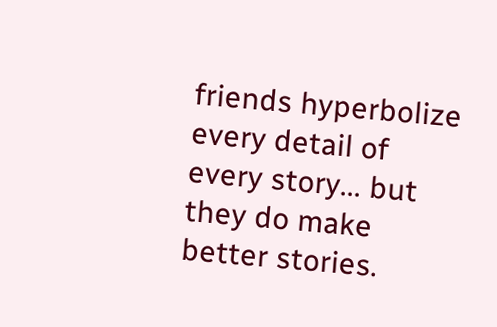friends hyperbolize every detail of every story... but they do make better stories.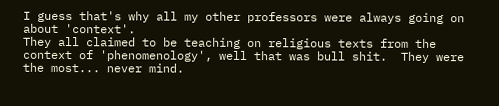I guess that's why all my other professors were always going on about 'context'.
They all claimed to be teaching on religious texts from the context of 'phenomenology', well that was bull shit.  They were the most... never mind.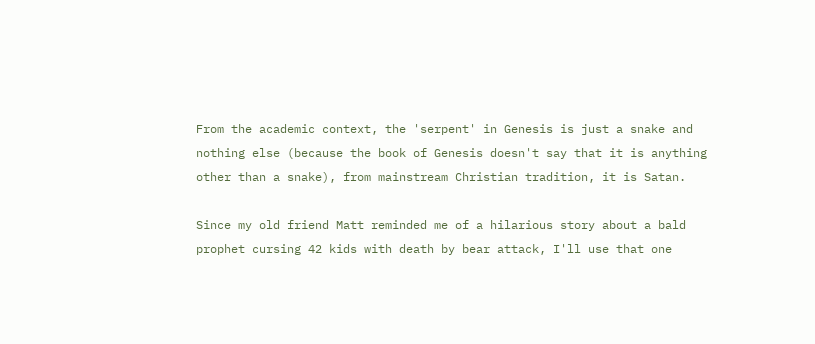From the academic context, the 'serpent' in Genesis is just a snake and nothing else (because the book of Genesis doesn't say that it is anything other than a snake), from mainstream Christian tradition, it is Satan.

Since my old friend Matt reminded me of a hilarious story about a bald prophet cursing 42 kids with death by bear attack, I'll use that one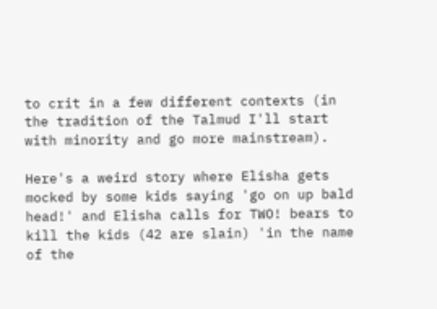to crit in a few different contexts (in the tradition of the Talmud I'll start with minority and go more mainstream).

Here's a weird story where Elisha gets mocked by some kids saying 'go on up bald head!' and Elisha calls for TWO! bears to kill the kids (42 are slain) 'in the name of the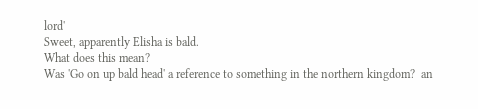lord'
Sweet, apparently Elisha is bald.
What does this mean?
Was 'Go on up bald head' a reference to something in the northern kingdom?  an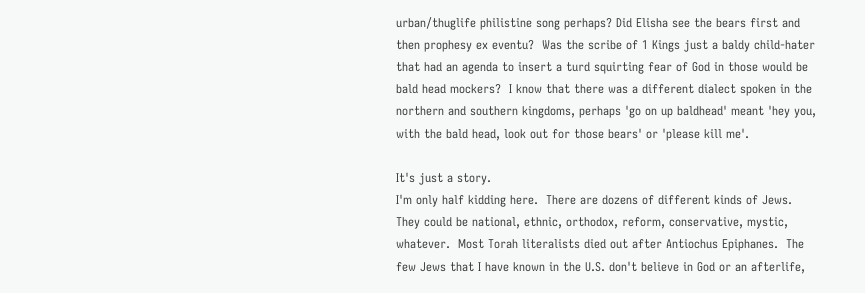urban/thuglife philistine song perhaps? Did Elisha see the bears first and then prophesy ex eventu?  Was the scribe of 1 Kings just a baldy child-hater that had an agenda to insert a turd squirting fear of God in those would be bald head mockers?  I know that there was a different dialect spoken in the northern and southern kingdoms, perhaps 'go on up baldhead' meant 'hey you, with the bald head, look out for those bears' or 'please kill me'.

It's just a story.
I'm only half kidding here.  There are dozens of different kinds of Jews.  They could be national, ethnic, orthodox, reform, conservative, mystic, whatever.  Most Torah literalists died out after Antiochus Epiphanes.  The few Jews that I have known in the U.S. don't believe in God or an afterlife,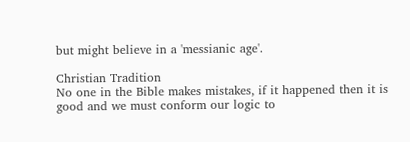but might believe in a 'messianic age'.

Christian Tradition
No one in the Bible makes mistakes, if it happened then it is good and we must conform our logic to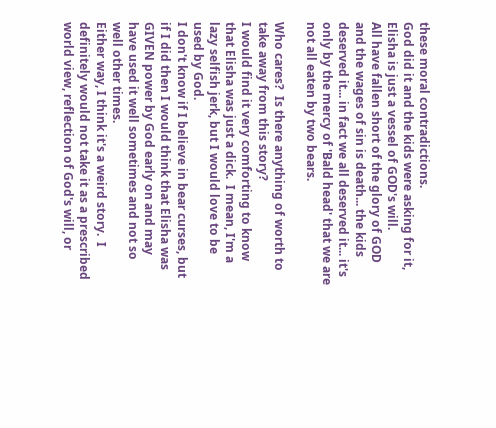these moral contradictions.
God did it and the kids were asking for it, Elisha is just a vessel of GOD's will.
All have fallen short of the glory of GOD and the wages of sin is death... the kids deserved it... in fact we all deserved it... it's only by the mercy of 'Bald head' that we are not all eaten by two bears.

Who cares?  Is there anything of worth to take away from this story?
I would find it very comforting to know that Elisha was just a dick.  I mean, I'm a lazy selfish jerk, but I would love to be used by God.
I don't know if I believe in bear curses, but if I did then I would think that Elisha was GIVEN power by God early on and may have used it well sometimes and not so well other times.
Either way, I think it's a weird story.  I definitely would not take it as a prescribed world view, reflection of God's will, or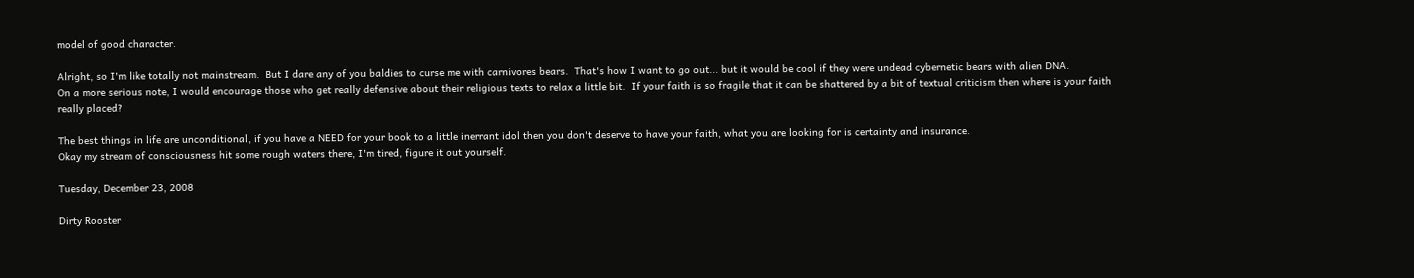model of good character.

Alright, so I'm like totally not mainstream.  But I dare any of you baldies to curse me with carnivores bears.  That's how I want to go out... but it would be cool if they were undead cybernetic bears with alien DNA.
On a more serious note, I would encourage those who get really defensive about their religious texts to relax a little bit.  If your faith is so fragile that it can be shattered by a bit of textual criticism then where is your faith really placed?

The best things in life are unconditional, if you have a NEED for your book to a little inerrant idol then you don't deserve to have your faith, what you are looking for is certainty and insurance.
Okay my stream of consciousness hit some rough waters there, I'm tired, figure it out yourself.

Tuesday, December 23, 2008

Dirty Rooster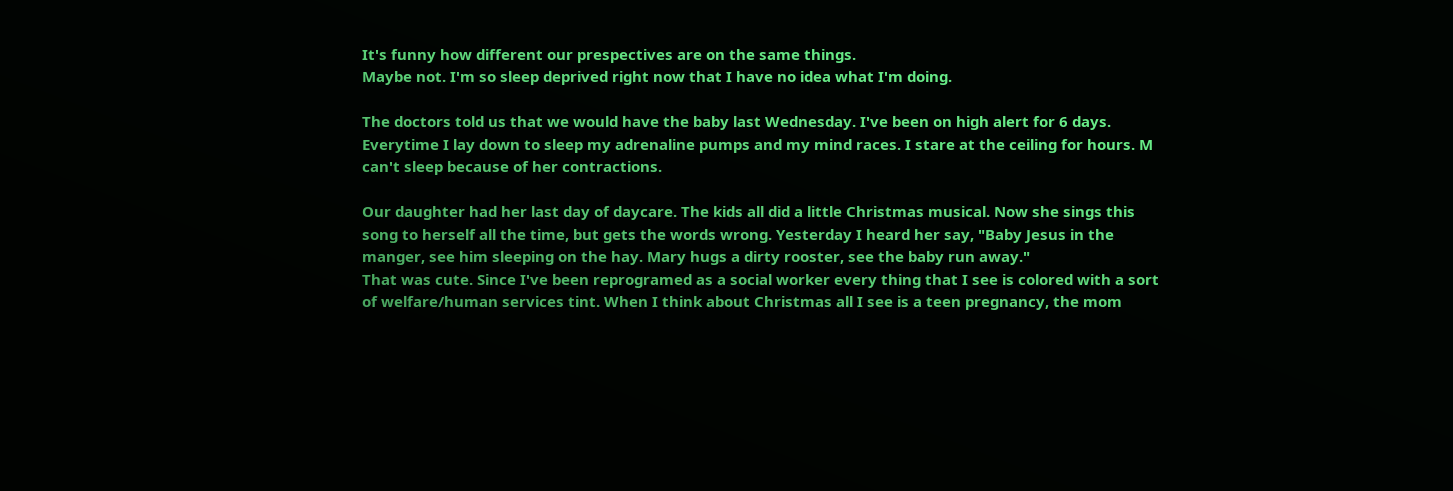It's funny how different our prespectives are on the same things.
Maybe not. I'm so sleep deprived right now that I have no idea what I'm doing.

The doctors told us that we would have the baby last Wednesday. I've been on high alert for 6 days. Everytime I lay down to sleep my adrenaline pumps and my mind races. I stare at the ceiling for hours. M can't sleep because of her contractions.

Our daughter had her last day of daycare. The kids all did a little Christmas musical. Now she sings this song to herself all the time, but gets the words wrong. Yesterday I heard her say, "Baby Jesus in the manger, see him sleeping on the hay. Mary hugs a dirty rooster, see the baby run away."
That was cute. Since I've been reprogramed as a social worker every thing that I see is colored with a sort of welfare/human services tint. When I think about Christmas all I see is a teen pregnancy, the mom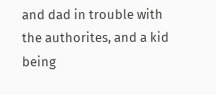and dad in trouble with the authorites, and a kid being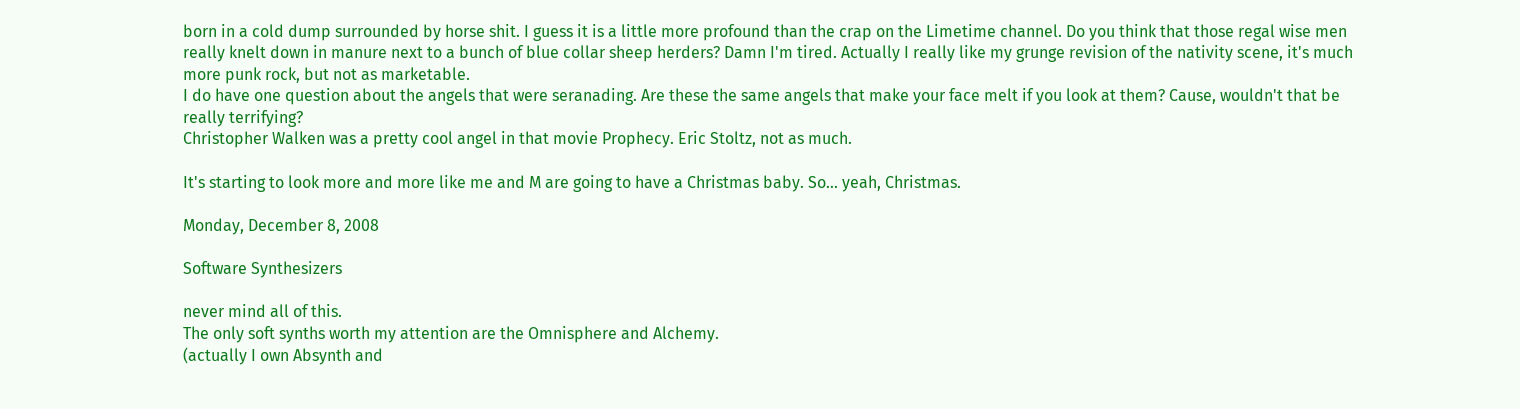born in a cold dump surrounded by horse shit. I guess it is a little more profound than the crap on the Limetime channel. Do you think that those regal wise men really knelt down in manure next to a bunch of blue collar sheep herders? Damn I'm tired. Actually I really like my grunge revision of the nativity scene, it's much more punk rock, but not as marketable.
I do have one question about the angels that were seranading. Are these the same angels that make your face melt if you look at them? Cause, wouldn't that be really terrifying?
Christopher Walken was a pretty cool angel in that movie Prophecy. Eric Stoltz, not as much.

It's starting to look more and more like me and M are going to have a Christmas baby. So... yeah, Christmas.

Monday, December 8, 2008

Software Synthesizers

never mind all of this.
The only soft synths worth my attention are the Omnisphere and Alchemy.
(actually I own Absynth and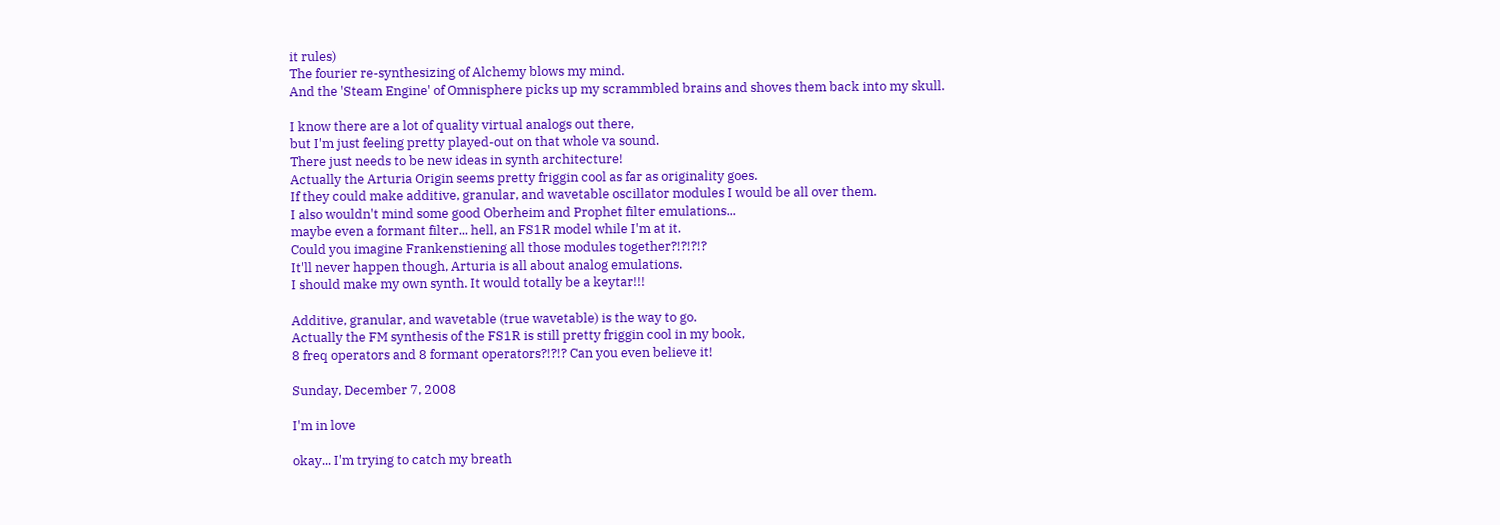it rules)
The fourier re-synthesizing of Alchemy blows my mind.
And the 'Steam Engine' of Omnisphere picks up my scrammbled brains and shoves them back into my skull.

I know there are a lot of quality virtual analogs out there,
but I'm just feeling pretty played-out on that whole va sound.
There just needs to be new ideas in synth architecture!
Actually the Arturia Origin seems pretty friggin cool as far as originality goes.
If they could make additive, granular, and wavetable oscillator modules I would be all over them.
I also wouldn't mind some good Oberheim and Prophet filter emulations...
maybe even a formant filter... hell, an FS1R model while I'm at it.
Could you imagine Frankenstiening all those modules together?!?!?!?
It'll never happen though, Arturia is all about analog emulations.
I should make my own synth. It would totally be a keytar!!!

Additive, granular, and wavetable (true wavetable) is the way to go.
Actually the FM synthesis of the FS1R is still pretty friggin cool in my book,
8 freq operators and 8 formant operators?!?!? Can you even believe it!

Sunday, December 7, 2008

I'm in love

okay... I'm trying to catch my breath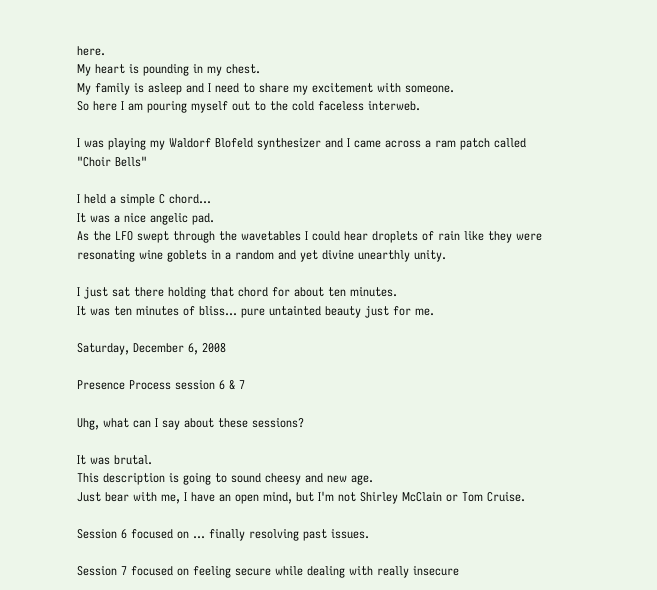here.
My heart is pounding in my chest.
My family is asleep and I need to share my excitement with someone.
So here I am pouring myself out to the cold faceless interweb.

I was playing my Waldorf Blofeld synthesizer and I came across a ram patch called
"Choir Bells"

I held a simple C chord...
It was a nice angelic pad.
As the LFO swept through the wavetables I could hear droplets of rain like they were resonating wine goblets in a random and yet divine unearthly unity.

I just sat there holding that chord for about ten minutes.
It was ten minutes of bliss... pure untainted beauty just for me.

Saturday, December 6, 2008

Presence Process session 6 & 7

Uhg, what can I say about these sessions?

It was brutal.
This description is going to sound cheesy and new age.
Just bear with me, I have an open mind, but I'm not Shirley McClain or Tom Cruise.

Session 6 focused on ... finally resolving past issues.

Session 7 focused on feeling secure while dealing with really insecure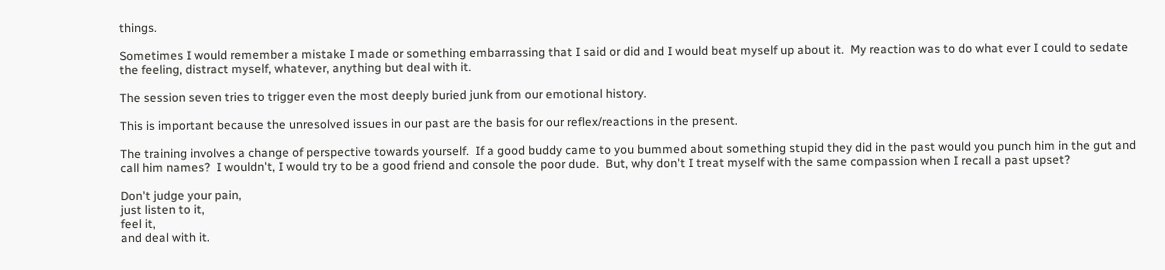things.

Sometimes I would remember a mistake I made or something embarrassing that I said or did and I would beat myself up about it.  My reaction was to do what ever I could to sedate the feeling, distract myself, whatever, anything but deal with it.

The session seven tries to trigger even the most deeply buried junk from our emotional history.

This is important because the unresolved issues in our past are the basis for our reflex/reactions in the present.

The training involves a change of perspective towards yourself.  If a good buddy came to you bummed about something stupid they did in the past would you punch him in the gut and call him names?  I wouldn't, I would try to be a good friend and console the poor dude.  But, why don't I treat myself with the same compassion when I recall a past upset?

Don't judge your pain,
just listen to it,
feel it,
and deal with it.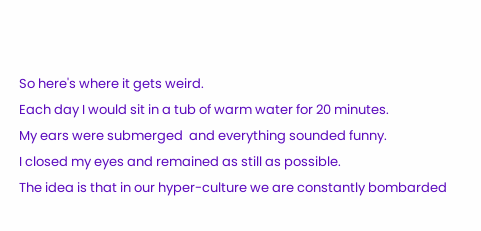So here's where it gets weird.
Each day I would sit in a tub of warm water for 20 minutes.
My ears were submerged  and everything sounded funny.
I closed my eyes and remained as still as possible.
The idea is that in our hyper-culture we are constantly bombarded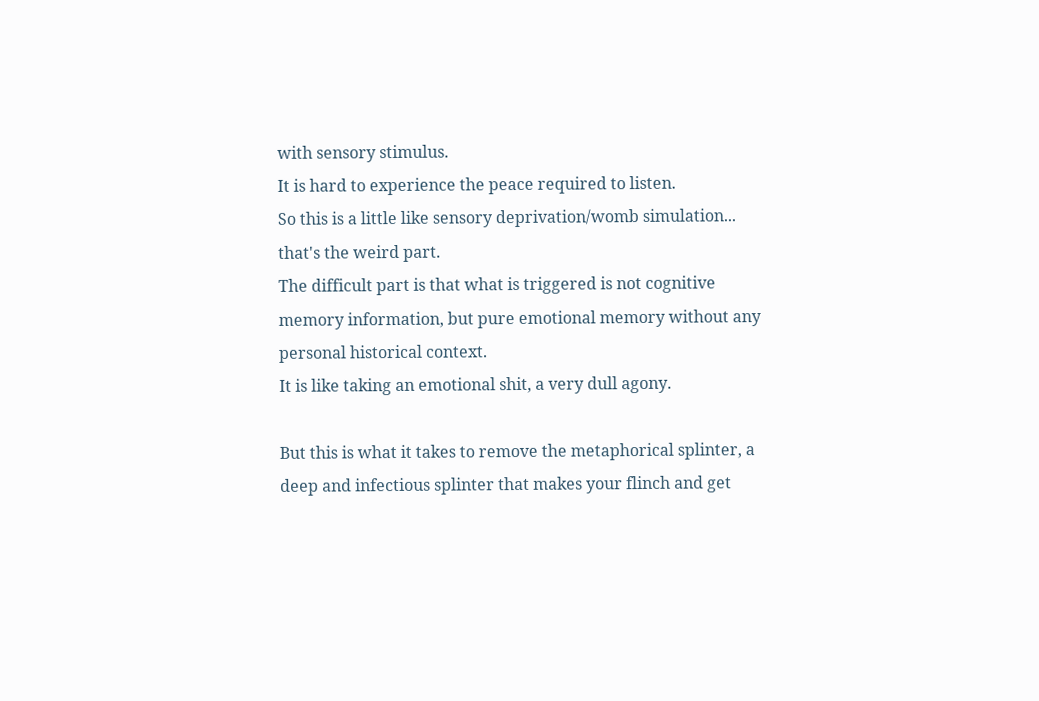with sensory stimulus.
It is hard to experience the peace required to listen.
So this is a little like sensory deprivation/womb simulation... that's the weird part.
The difficult part is that what is triggered is not cognitive memory information, but pure emotional memory without any personal historical context.
It is like taking an emotional shit, a very dull agony.

But this is what it takes to remove the metaphorical splinter, a deep and infectious splinter that makes your flinch and get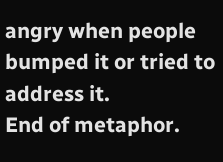angry when people bumped it or tried to address it.
End of metaphor.